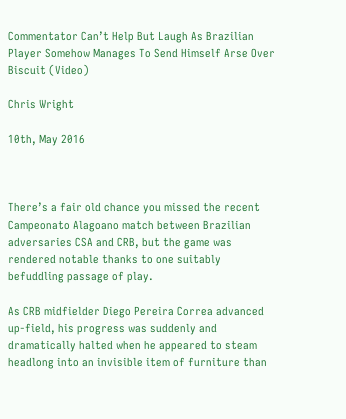Commentator Can’t Help But Laugh As Brazilian Player Somehow Manages To Send Himself Arse Over Biscuit (Video)

Chris Wright

10th, May 2016



There’s a fair old chance you missed the recent Campeonato Alagoano match between Brazilian adversaries CSA and CRB, but the game was rendered notable thanks to one suitably befuddling passage of play.

As CRB midfielder Diego Pereira Correa advanced up-field, his progress was suddenly and dramatically halted when he appeared to steam headlong into an invisible item of furniture than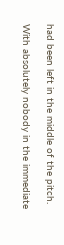had been left in the middle of the pitch.

With absolutely nobody in the immediate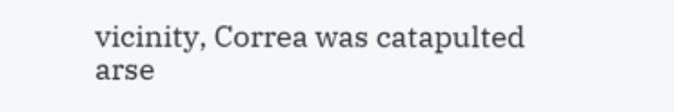vicinity, Correa was catapulted arse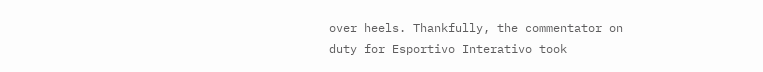over heels. Thankfully, the commentator on duty for Esportivo Interativo took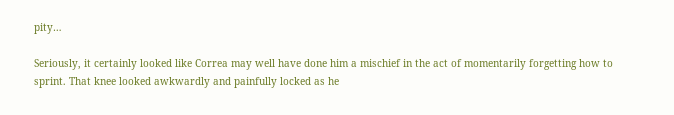pity…

Seriously, it certainly looked like Correa may well have done him a mischief in the act of momentarily forgetting how to sprint. That knee looked awkwardly and painfully locked as he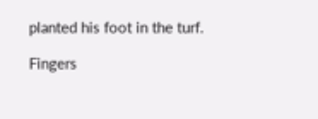planted his foot in the turf.

Fingers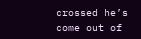crossed he’s come out of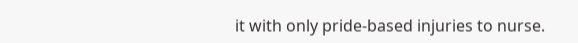it with only pride-based injuries to nurse.